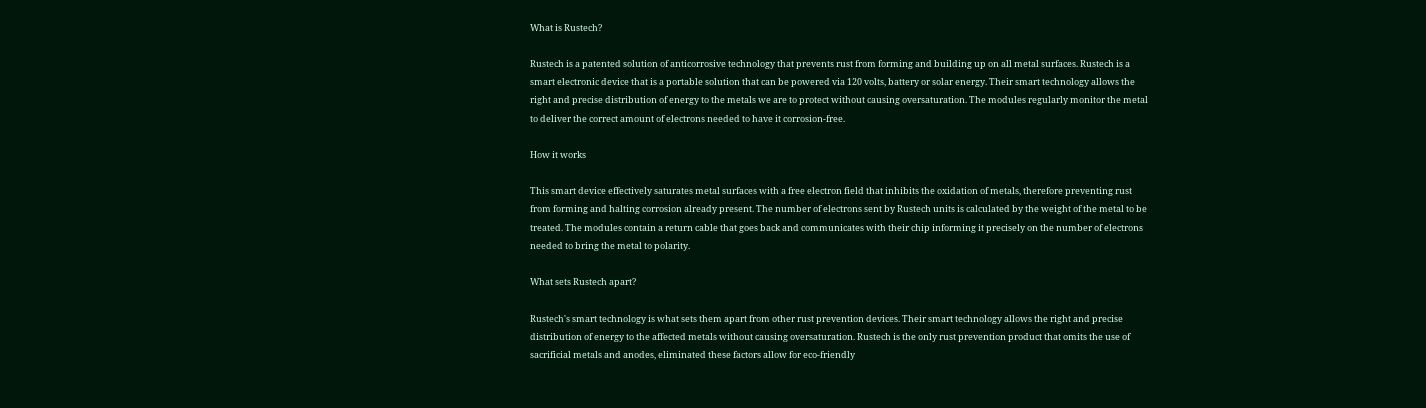What is Rustech?

Rustech is a patented solution of anticorrosive technology that prevents rust from forming and building up on all metal surfaces. Rustech is a smart electronic device that is a portable solution that can be powered via 120 volts, battery or solar energy. Their smart technology allows the right and precise distribution of energy to the metals we are to protect without causing oversaturation. The modules regularly monitor the metal to deliver the correct amount of electrons needed to have it corrosion-free.

How it works

This smart device effectively saturates metal surfaces with a free electron field that inhibits the oxidation of metals, therefore preventing rust from forming and halting corrosion already present. The number of electrons sent by Rustech units is calculated by the weight of the metal to be treated. The modules contain a return cable that goes back and communicates with their chip informing it precisely on the number of electrons needed to bring the metal to polarity.

What sets Rustech apart?

Rustech's smart technology is what sets them apart from other rust prevention devices. Their smart technology allows the right and precise distribution of energy to the affected metals without causing oversaturation. Rustech is the only rust prevention product that omits the use of sacrificial metals and anodes, eliminated these factors allow for eco-friendly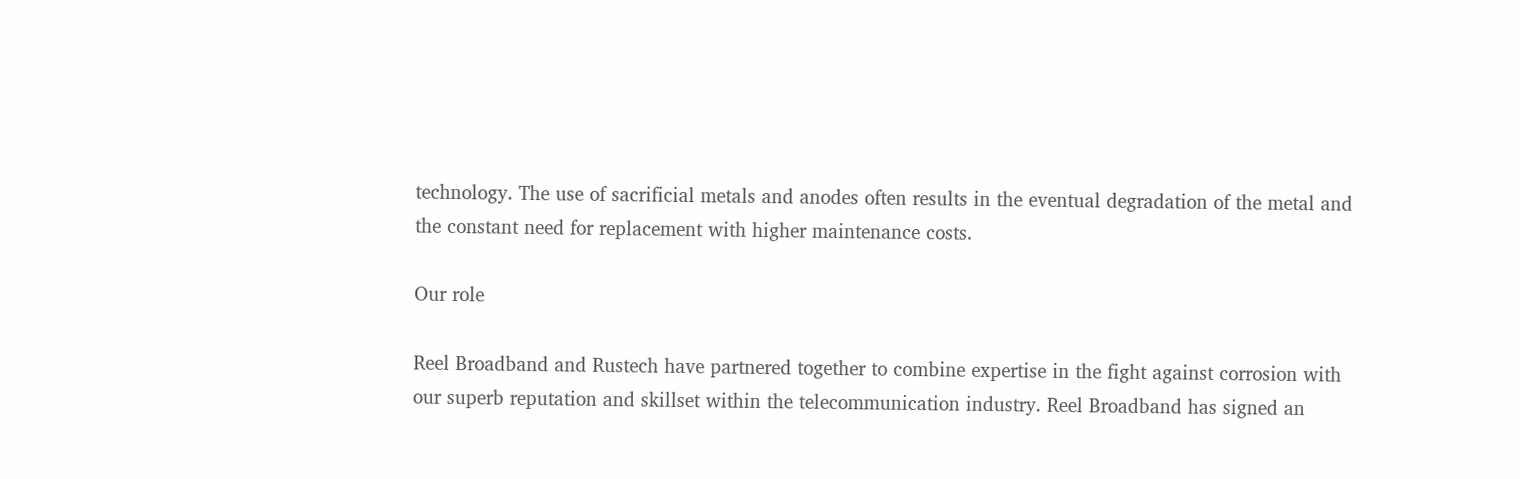technology. The use of sacrificial metals and anodes often results in the eventual degradation of the metal and the constant need for replacement with higher maintenance costs.

Our role

Reel Broadband and Rustech have partnered together to combine expertise in the fight against corrosion with our superb reputation and skillset within the telecommunication industry. Reel Broadband has signed an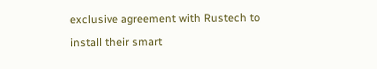exclusive agreement with Rustech to install their smart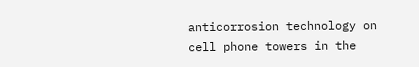anticorrosion technology on cell phone towers in the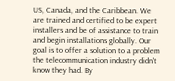US, Canada, and the Caribbean. We are trained and certified to be expert installers and be of assistance to train and begin installations globally. Our goal is to offer a solution to a problem the telecommunication industry didn't know they had. By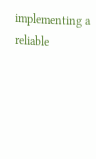implementing a reliable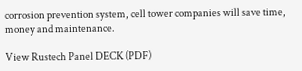corrosion prevention system, cell tower companies will save time, money and maintenance.

View Rustech Panel DECK (PDF)